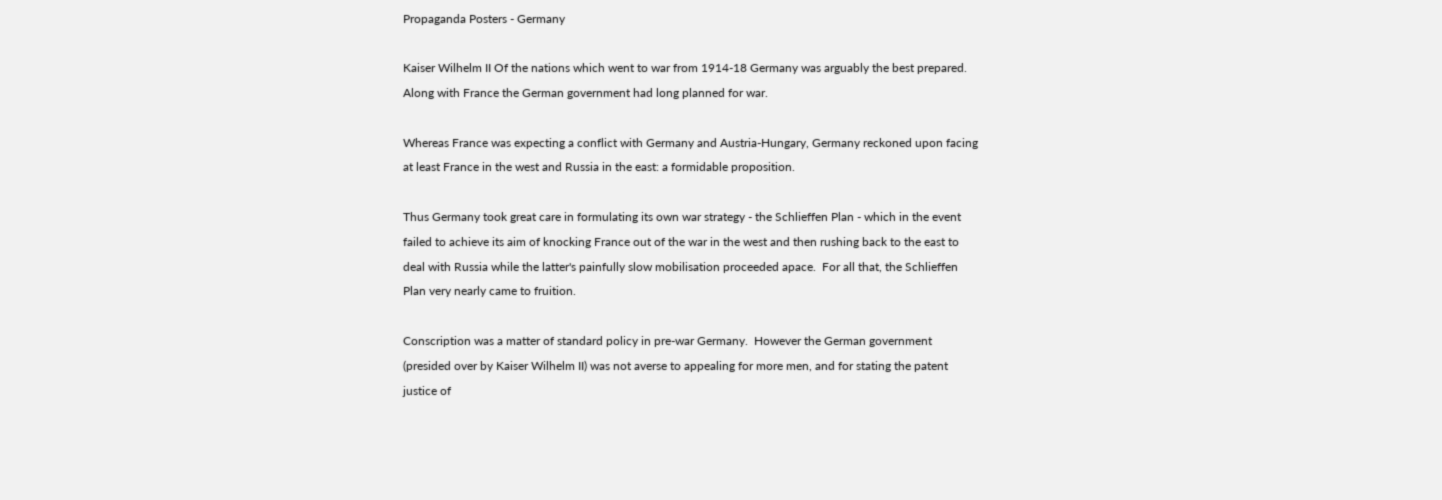Propaganda Posters - Germany

Kaiser Wilhelm II Of the nations which went to war from 1914-18 Germany was arguably the best prepared.  Along with France the German government had long planned for war.

Whereas France was expecting a conflict with Germany and Austria-Hungary, Germany reckoned upon facing at least France in the west and Russia in the east: a formidable proposition.

Thus Germany took great care in formulating its own war strategy - the Schlieffen Plan - which in the event failed to achieve its aim of knocking France out of the war in the west and then rushing back to the east to deal with Russia while the latter's painfully slow mobilisation proceeded apace.  For all that, the Schlieffen Plan very nearly came to fruition.

Conscription was a matter of standard policy in pre-war Germany.  However the German government (presided over by Kaiser Wilhelm II) was not averse to appealing for more men, and for stating the patent justice of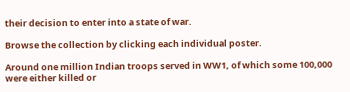their decision to enter into a state of war.

Browse the collection by clicking each individual poster.

Around one million Indian troops served in WW1, of which some 100,000 were either killed or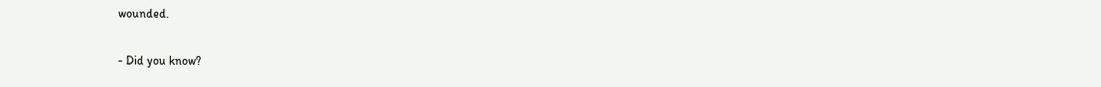wounded.

- Did you know?